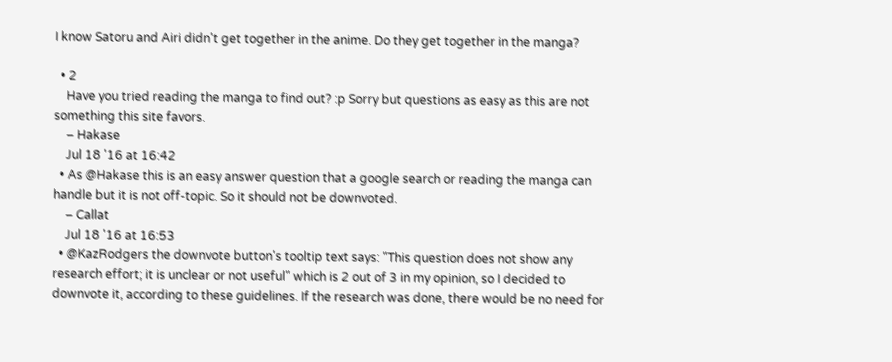I know Satoru and Airi didn't get together in the anime. Do they get together in the manga?

  • 2
    Have you tried reading the manga to find out? :p Sorry but questions as easy as this are not something this site favors.
    – Hakase
    Jul 18 '16 at 16:42
  • As @Hakase this is an easy answer question that a google search or reading the manga can handle but it is not off-topic. So it should not be downvoted.
    – Callat
    Jul 18 '16 at 16:53
  • @KazRodgers the downvote button's tooltip text says: "This question does not show any research effort; it is unclear or not useful" which is 2 out of 3 in my opinion, so I decided to downvote it, according to these guidelines. If the research was done, there would be no need for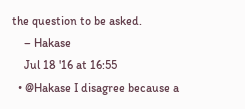the question to be asked.
    – Hakase
    Jul 18 '16 at 16:55
  • @Hakase I disagree because a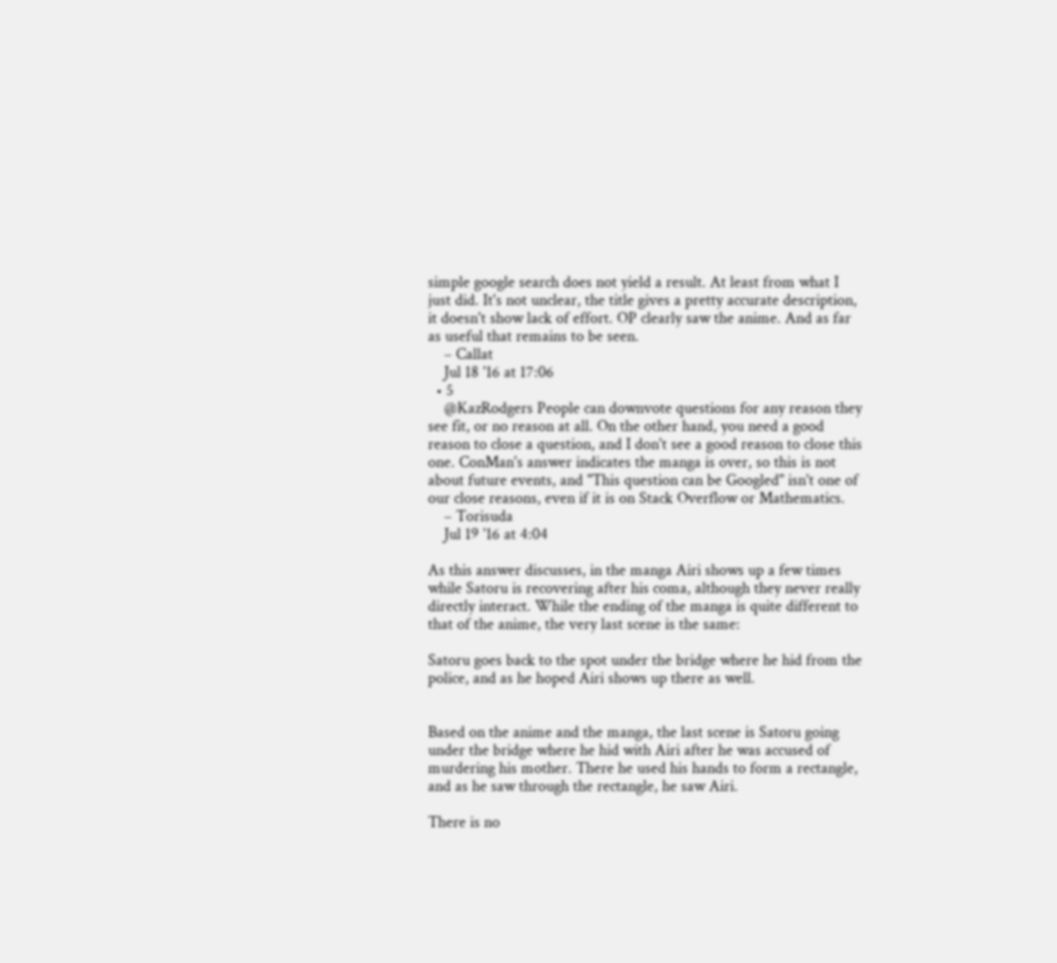simple google search does not yield a result. At least from what I just did. It's not unclear, the title gives a pretty accurate description, it doesn't show lack of effort. OP clearly saw the anime. And as far as useful that remains to be seen.
    – Callat
    Jul 18 '16 at 17:06
  • 5
    @KazRodgers People can downvote questions for any reason they see fit, or no reason at all. On the other hand, you need a good reason to close a question, and I don't see a good reason to close this one. ConMan's answer indicates the manga is over, so this is not about future events, and "This question can be Googled" isn't one of our close reasons, even if it is on Stack Overflow or Mathematics.
    – Torisuda
    Jul 19 '16 at 4:04

As this answer discusses, in the manga Airi shows up a few times while Satoru is recovering after his coma, although they never really directly interact. While the ending of the manga is quite different to that of the anime, the very last scene is the same:

Satoru goes back to the spot under the bridge where he hid from the police, and as he hoped Airi shows up there as well.


Based on the anime and the manga, the last scene is Satoru going under the bridge where he hid with Airi after he was accused of murdering his mother. There he used his hands to form a rectangle, and as he saw through the rectangle, he saw Airi.

There is no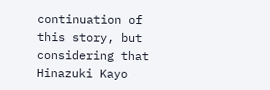continuation of this story, but considering that Hinazuki Kayo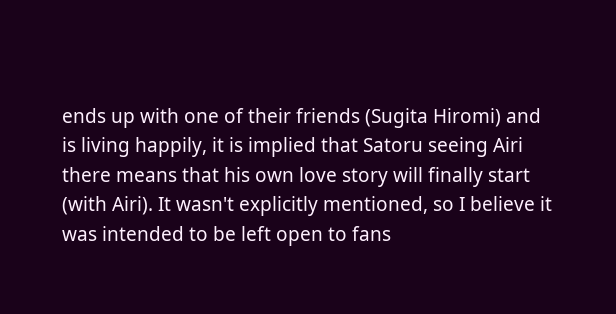ends up with one of their friends (Sugita Hiromi) and is living happily, it is implied that Satoru seeing Airi there means that his own love story will finally start (with Airi). It wasn't explicitly mentioned, so I believe it was intended to be left open to fans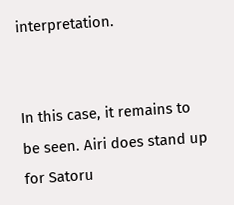interpretation.


In this case, it remains to be seen. Airi does stand up for Satoru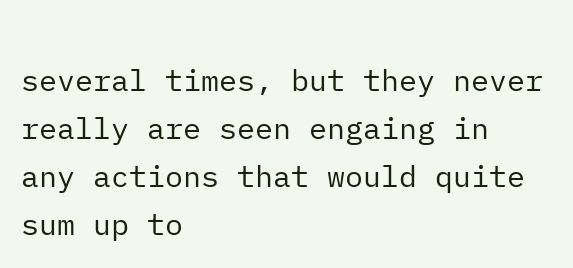several times, but they never really are seen engaing in any actions that would quite sum up to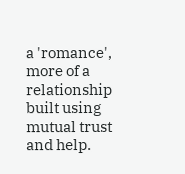a 'romance', more of a relationship built using mutual trust and help.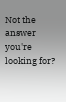Not the answer you're looking for?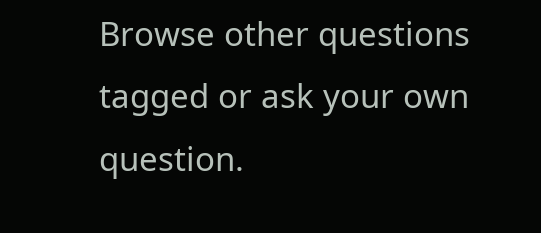Browse other questions tagged or ask your own question.